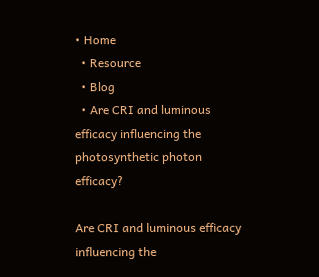• Home
  • Resource
  • Blog
  • Are CRI and luminous efficacy influencing the photosynthetic photon efficacy?

Are CRI and luminous efficacy influencing the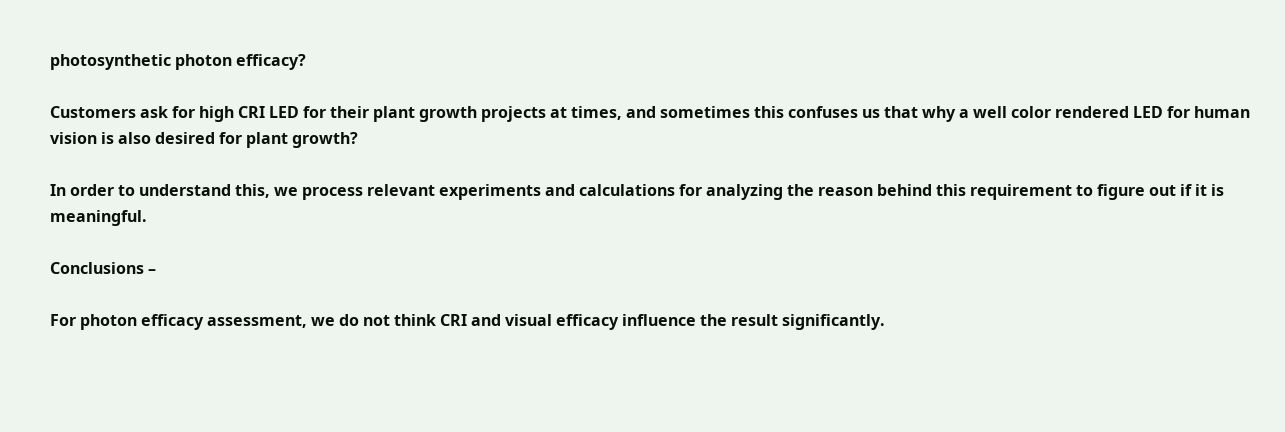photosynthetic photon efficacy?

Customers ask for high CRI LED for their plant growth projects at times, and sometimes this confuses us that why a well color rendered LED for human vision is also desired for plant growth?

In order to understand this, we process relevant experiments and calculations for analyzing the reason behind this requirement to figure out if it is meaningful.

Conclusions –

For photon efficacy assessment, we do not think CRI and visual efficacy influence the result significantly.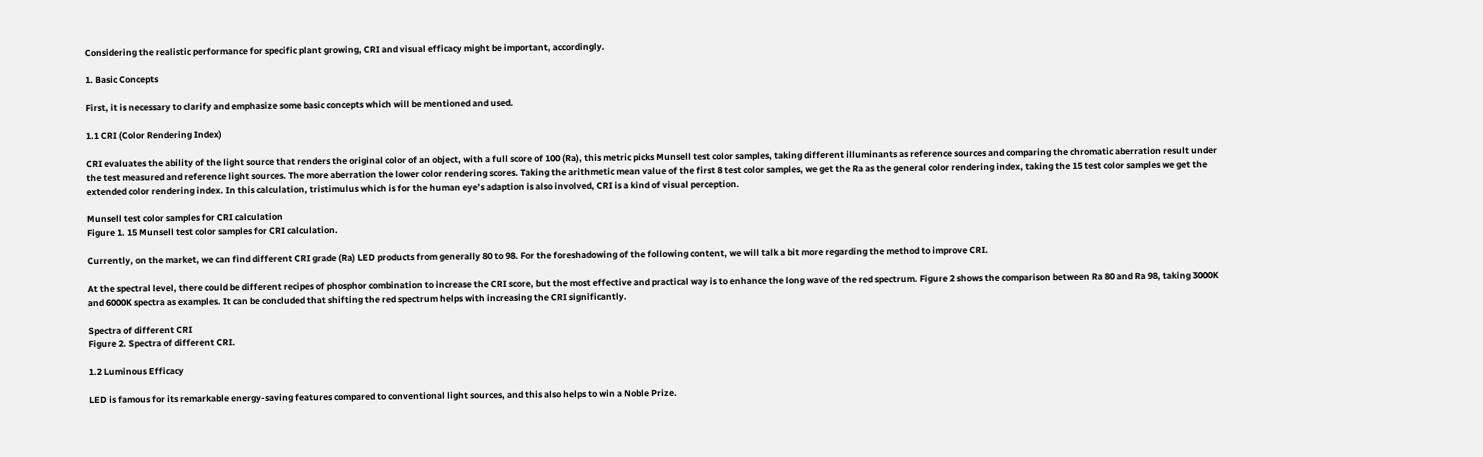Considering the realistic performance for specific plant growing, CRI and visual efficacy might be important, accordingly.

1. Basic Concepts

First, it is necessary to clarify and emphasize some basic concepts which will be mentioned and used.

1.1 CRI (Color Rendering Index)

CRI evaluates the ability of the light source that renders the original color of an object, with a full score of 100 (Ra), this metric picks Munsell test color samples, taking different illuminants as reference sources and comparing the chromatic aberration result under the test measured and reference light sources. The more aberration the lower color rendering scores. Taking the arithmetic mean value of the first 8 test color samples, we get the Ra as the general color rendering index, taking the 15 test color samples we get the extended color rendering index. In this calculation, tristimulus which is for the human eye’s adaption is also involved, CRI is a kind of visual perception.

Munsell test color samples for CRI calculation
Figure 1. 15 Munsell test color samples for CRI calculation.

Currently, on the market, we can find different CRI grade (Ra) LED products from generally 80 to 98. For the foreshadowing of the following content, we will talk a bit more regarding the method to improve CRI.

At the spectral level, there could be different recipes of phosphor combination to increase the CRI score, but the most effective and practical way is to enhance the long wave of the red spectrum. Figure 2 shows the comparison between Ra 80 and Ra 98, taking 3000K and 6000K spectra as examples. It can be concluded that shifting the red spectrum helps with increasing the CRI significantly.

Spectra of different CRI
Figure 2. Spectra of different CRI.

1.2 Luminous Efficacy

LED is famous for its remarkable energy-saving features compared to conventional light sources, and this also helps to win a Noble Prize.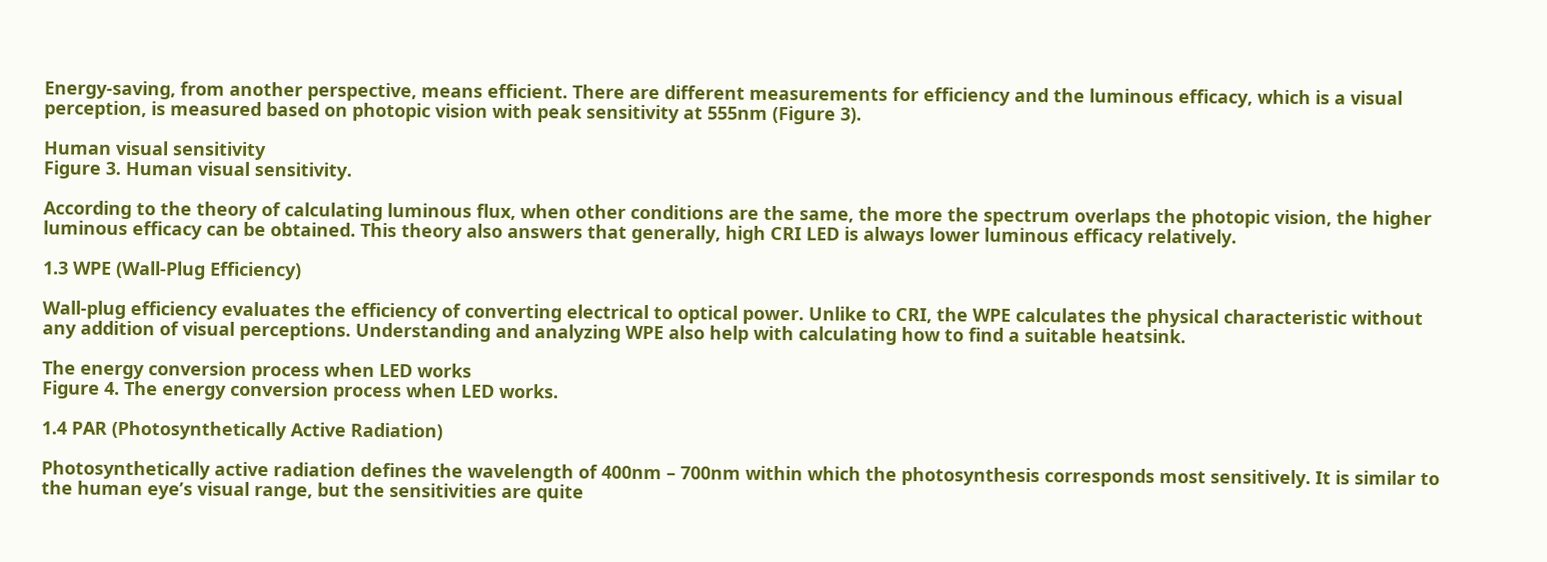Energy-saving, from another perspective, means efficient. There are different measurements for efficiency and the luminous efficacy, which is a visual perception, is measured based on photopic vision with peak sensitivity at 555nm (Figure 3).

Human visual sensitivity
Figure 3. Human visual sensitivity.

According to the theory of calculating luminous flux, when other conditions are the same, the more the spectrum overlaps the photopic vision, the higher luminous efficacy can be obtained. This theory also answers that generally, high CRI LED is always lower luminous efficacy relatively.

1.3 WPE (Wall-Plug Efficiency)

Wall-plug efficiency evaluates the efficiency of converting electrical to optical power. Unlike to CRI, the WPE calculates the physical characteristic without any addition of visual perceptions. Understanding and analyzing WPE also help with calculating how to find a suitable heatsink.

The energy conversion process when LED works
Figure 4. The energy conversion process when LED works.

1.4 PAR (Photosynthetically Active Radiation)

Photosynthetically active radiation defines the wavelength of 400nm – 700nm within which the photosynthesis corresponds most sensitively. It is similar to the human eye’s visual range, but the sensitivities are quite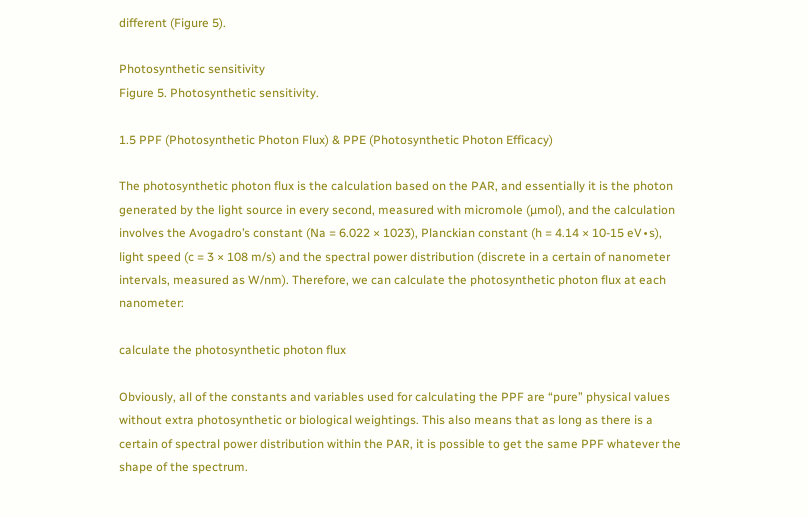different (Figure 5).

Photosynthetic sensitivity
Figure 5. Photosynthetic sensitivity.

1.5 PPF (Photosynthetic Photon Flux) & PPE (Photosynthetic Photon Efficacy)

The photosynthetic photon flux is the calculation based on the PAR, and essentially it is the photon generated by the light source in every second, measured with micromole (µmol), and the calculation involves the Avogadro’s constant (Na = 6.022 × 1023), Planckian constant (h = 4.14 × 10-15 eV∙s), light speed (c = 3 × 108 m/s) and the spectral power distribution (discrete in a certain of nanometer intervals, measured as W/nm). Therefore, we can calculate the photosynthetic photon flux at each nanometer:

calculate the photosynthetic photon flux

Obviously, all of the constants and variables used for calculating the PPF are “pure” physical values without extra photosynthetic or biological weightings. This also means that as long as there is a certain of spectral power distribution within the PAR, it is possible to get the same PPF whatever the shape of the spectrum.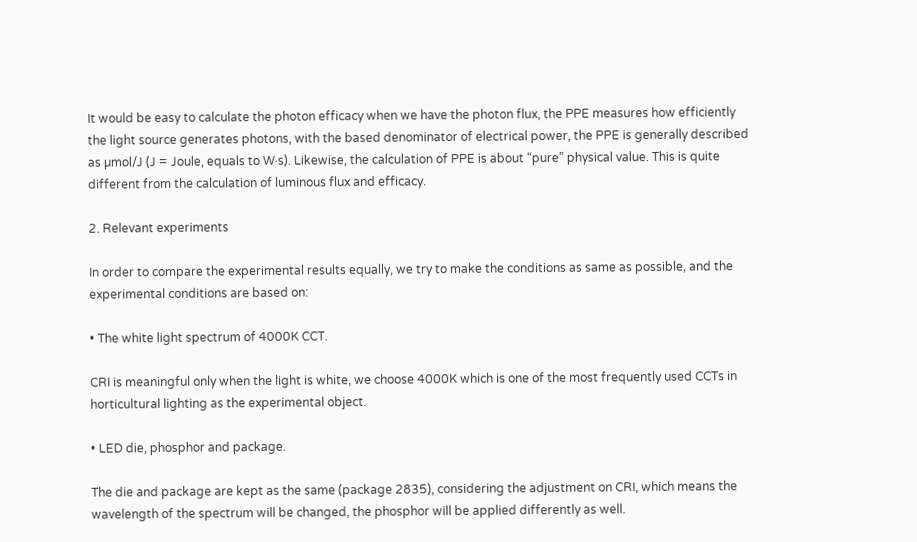It would be easy to calculate the photon efficacy when we have the photon flux, the PPE measures how efficiently the light source generates photons, with the based denominator of electrical power, the PPE is generally described as µmol/J (J = Joule, equals to W·s). Likewise, the calculation of PPE is about “pure” physical value. This is quite different from the calculation of luminous flux and efficacy.

2. Relevant experiments

In order to compare the experimental results equally, we try to make the conditions as same as possible, and the experimental conditions are based on:

• The white light spectrum of 4000K CCT.

CRI is meaningful only when the light is white, we choose 4000K which is one of the most frequently used CCTs in horticultural lighting as the experimental object.

• LED die, phosphor and package.

The die and package are kept as the same (package 2835), considering the adjustment on CRI, which means the wavelength of the spectrum will be changed, the phosphor will be applied differently as well.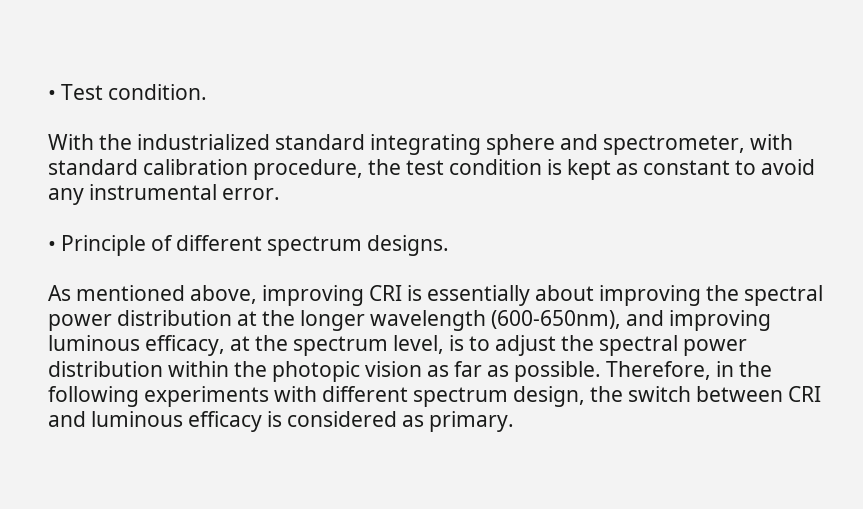• Test condition.

With the industrialized standard integrating sphere and spectrometer, with standard calibration procedure, the test condition is kept as constant to avoid any instrumental error.

• Principle of different spectrum designs.

As mentioned above, improving CRI is essentially about improving the spectral power distribution at the longer wavelength (600-650nm), and improving luminous efficacy, at the spectrum level, is to adjust the spectral power distribution within the photopic vision as far as possible. Therefore, in the following experiments with different spectrum design, the switch between CRI and luminous efficacy is considered as primary.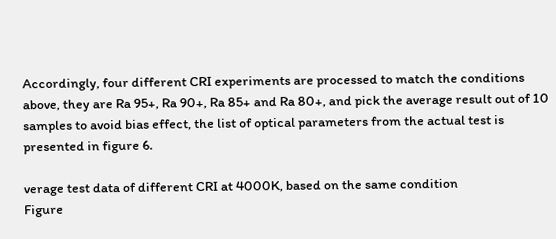Accordingly, four different CRI experiments are processed to match the conditions above, they are Ra 95+, Ra 90+, Ra 85+ and Ra 80+, and pick the average result out of 10 samples to avoid bias effect, the list of optical parameters from the actual test is presented in figure 6.

verage test data of different CRI at 4000K, based on the same condition
Figure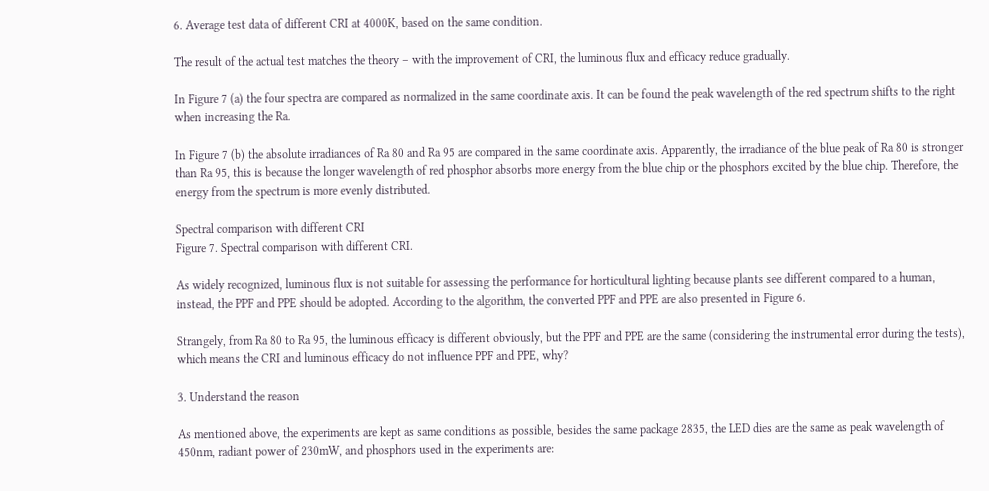6. Average test data of different CRI at 4000K, based on the same condition.

The result of the actual test matches the theory – with the improvement of CRI, the luminous flux and efficacy reduce gradually.

In Figure 7 (a) the four spectra are compared as normalized in the same coordinate axis. It can be found the peak wavelength of the red spectrum shifts to the right when increasing the Ra.

In Figure 7 (b) the absolute irradiances of Ra 80 and Ra 95 are compared in the same coordinate axis. Apparently, the irradiance of the blue peak of Ra 80 is stronger than Ra 95, this is because the longer wavelength of red phosphor absorbs more energy from the blue chip or the phosphors excited by the blue chip. Therefore, the energy from the spectrum is more evenly distributed.

Spectral comparison with different CRI
Figure 7. Spectral comparison with different CRI.

As widely recognized, luminous flux is not suitable for assessing the performance for horticultural lighting because plants see different compared to a human, instead, the PPF and PPE should be adopted. According to the algorithm, the converted PPF and PPE are also presented in Figure 6.

Strangely, from Ra 80 to Ra 95, the luminous efficacy is different obviously, but the PPF and PPE are the same (considering the instrumental error during the tests), which means the CRI and luminous efficacy do not influence PPF and PPE, why?

3. Understand the reason

As mentioned above, the experiments are kept as same conditions as possible, besides the same package 2835, the LED dies are the same as peak wavelength of 450nm, radiant power of 230mW, and phosphors used in the experiments are: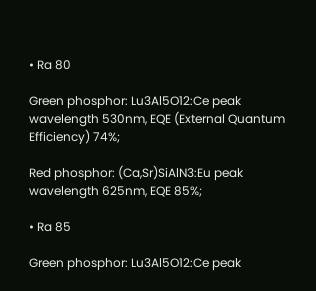• Ra 80

Green phosphor: Lu3Al5O12:Ce peak wavelength 530nm, EQE (External Quantum Efficiency) 74%;

Red phosphor: (Ca,Sr)SiAlN3:Eu peak wavelength 625nm, EQE 85%;

• Ra 85

Green phosphor: Lu3Al5O12:Ce peak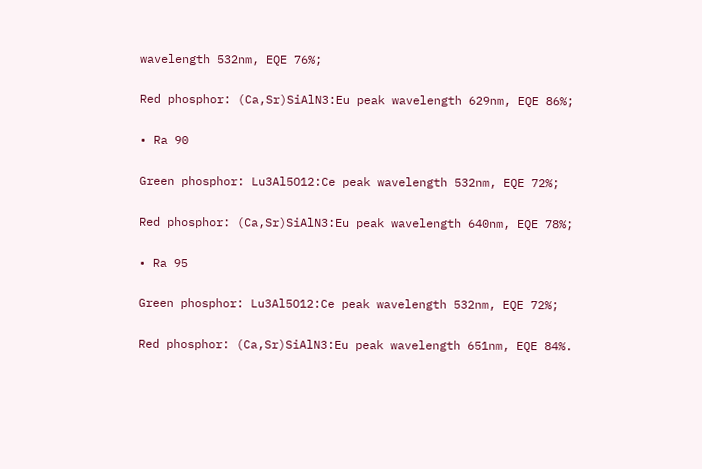wavelength 532nm, EQE 76%;

Red phosphor: (Ca,Sr)SiAlN3:Eu peak wavelength 629nm, EQE 86%;

• Ra 90

Green phosphor: Lu3Al5O12:Ce peak wavelength 532nm, EQE 72%;

Red phosphor: (Ca,Sr)SiAlN3:Eu peak wavelength 640nm, EQE 78%;

• Ra 95

Green phosphor: Lu3Al5O12:Ce peak wavelength 532nm, EQE 72%;

Red phosphor: (Ca,Sr)SiAlN3:Eu peak wavelength 651nm, EQE 84%.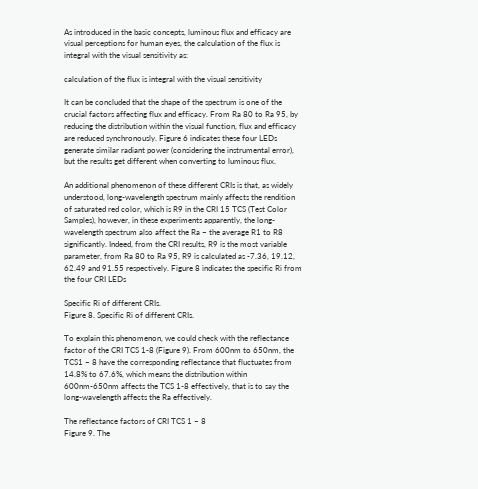As introduced in the basic concepts, luminous flux and efficacy are visual perceptions for human eyes, the calculation of the flux is integral with the visual sensitivity as:

calculation of the flux is integral with the visual sensitivity

It can be concluded that the shape of the spectrum is one of the crucial factors affecting flux and efficacy. From Ra 80 to Ra 95, by reducing the distribution within the visual function, flux and efficacy are reduced synchronously. Figure 6 indicates these four LEDs generate similar radiant power (considering the instrumental error), but the results get different when converting to luminous flux.

An additional phenomenon of these different CRIs is that, as widely understood, long-wavelength spectrum mainly affects the rendition of saturated red color, which is R9 in the CRI 15 TCS (Test Color Samples), however, in these experiments apparently, the long-wavelength spectrum also affect the Ra – the average R1 to R8 significantly. Indeed, from the CRI results, R9 is the most variable parameter, from Ra 80 to Ra 95, R9 is calculated as -7.36, 19.12, 62.49 and 91.55 respectively. Figure 8 indicates the specific Ri from the four CRI LEDs

Specific Ri of different CRIs.
Figure 8. Specific Ri of different CRIs.

To explain this phenomenon, we could check with the reflectance factor of the CRI TCS 1-8 (Figure 9). From 600nm to 650nm, the TCS1 – 8 have the corresponding reflectance that fluctuates from 14.8% to 67.6%, which means the distribution within 600nm-650nm affects the TCS 1-8 effectively, that is to say the long-wavelength affects the Ra effectively.

The reflectance factors of CRI TCS 1 – 8
Figure 9. The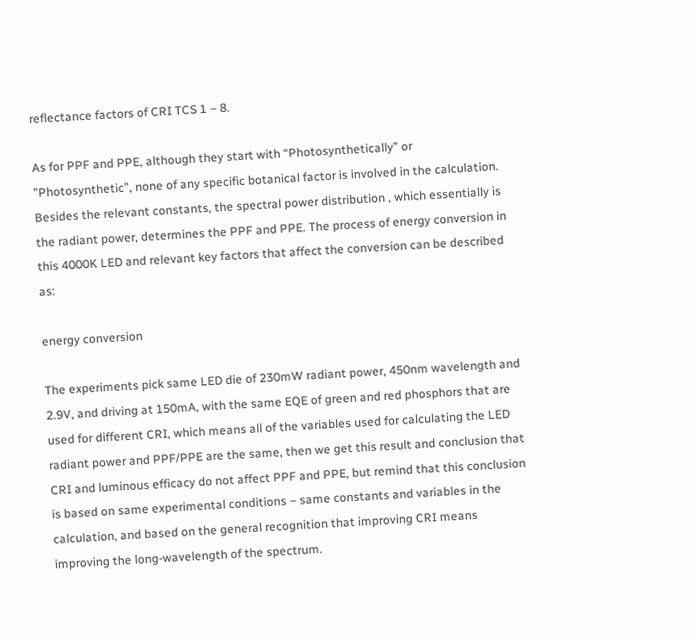reflectance factors of CRI TCS 1 – 8.

As for PPF and PPE, although they start with “Photosynthetically” or ”Photosynthetic”, none of any specific botanical factor is involved in the calculation. Besides the relevant constants, the spectral power distribution , which essentially is the radiant power, determines the PPF and PPE. The process of energy conversion in this 4000K LED and relevant key factors that affect the conversion can be described as:

energy conversion

The experiments pick same LED die of 230mW radiant power, 450nm wavelength and 2.9V, and driving at 150mA, with the same EQE of green and red phosphors that are used for different CRI, which means all of the variables used for calculating the LED radiant power and PPF/PPE are the same, then we get this result and conclusion that CRI and luminous efficacy do not affect PPF and PPE, but remind that this conclusion is based on same experimental conditions – same constants and variables in the calculation, and based on the general recognition that improving CRI means improving the long-wavelength of the spectrum.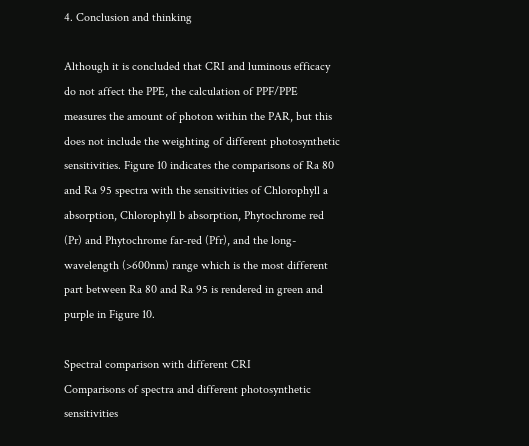4. Conclusion and thinking

Although it is concluded that CRI and luminous efficacy do not affect the PPE, the calculation of PPF/PPE measures the amount of photon within the PAR, but this does not include the weighting of different photosynthetic sensitivities. Figure 10 indicates the comparisons of Ra 80 and Ra 95 spectra with the sensitivities of Chlorophyll a absorption, Chlorophyll b absorption, Phytochrome red (Pr) and Phytochrome far-red (Pfr), and the long-wavelength (>600nm) range which is the most different part between Ra 80 and Ra 95 is rendered in green and purple in Figure 10.

Spectral comparison with different CRI
Comparisons of spectra and different photosynthetic sensitivities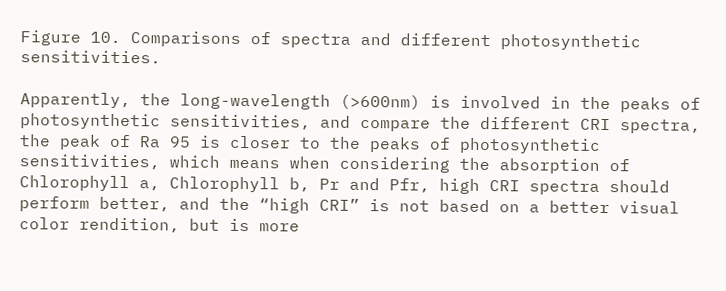Figure 10. Comparisons of spectra and different photosynthetic sensitivities.

Apparently, the long-wavelength (>600nm) is involved in the peaks of photosynthetic sensitivities, and compare the different CRI spectra, the peak of Ra 95 is closer to the peaks of photosynthetic sensitivities, which means when considering the absorption of Chlorophyll a, Chlorophyll b, Pr and Pfr, high CRI spectra should perform better, and the “high CRI” is not based on a better visual color rendition, but is more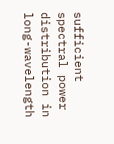sufficient spectral power distribution in long-wavelength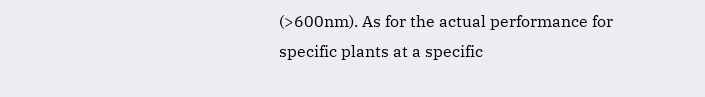(>600nm). As for the actual performance for specific plants at a specific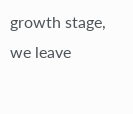growth stage, we leave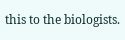this to the biologists.